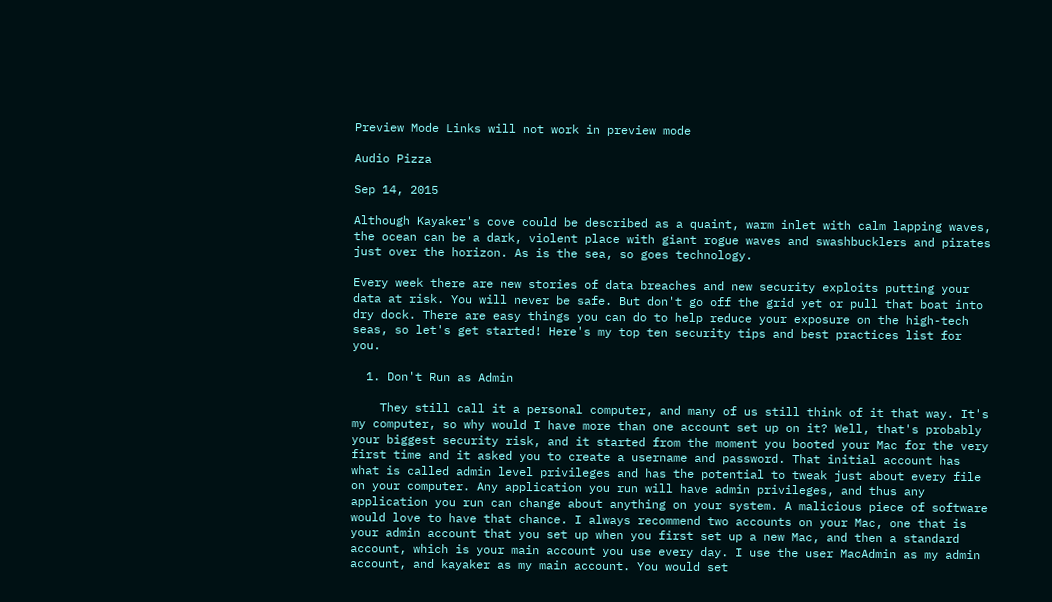Preview Mode Links will not work in preview mode

Audio Pizza

Sep 14, 2015

Although Kayaker's cove could be described as a quaint, warm inlet with calm lapping waves, the ocean can be a dark, violent place with giant rogue waves and swashbucklers and pirates just over the horizon. As is the sea, so goes technology.

Every week there are new stories of data breaches and new security exploits putting your data at risk. You will never be safe. But don't go off the grid yet or pull that boat into dry dock. There are easy things you can do to help reduce your exposure on the high-tech seas, so let's get started! Here's my top ten security tips and best practices list for you.

  1. Don't Run as Admin

    They still call it a personal computer, and many of us still think of it that way. It's my computer, so why would I have more than one account set up on it? Well, that's probably your biggest security risk, and it started from the moment you booted your Mac for the very first time and it asked you to create a username and password. That initial account has what is called admin level privileges and has the potential to tweak just about every file on your computer. Any application you run will have admin privileges, and thus any application you run can change about anything on your system. A malicious piece of software would love to have that chance. I always recommend two accounts on your Mac, one that is your admin account that you set up when you first set up a new Mac, and then a standard account, which is your main account you use every day. I use the user MacAdmin as my admin account, and kayaker as my main account. You would set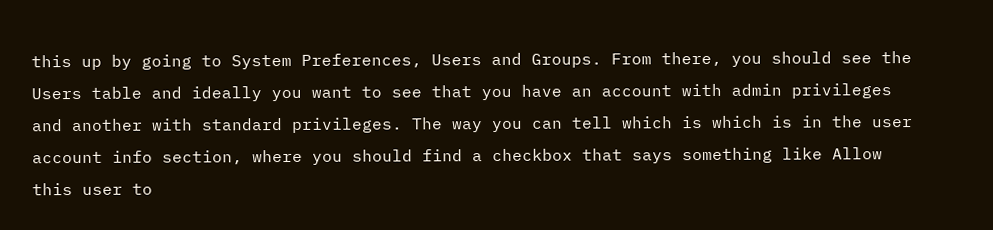this up by going to System Preferences, Users and Groups. From there, you should see the Users table and ideally you want to see that you have an account with admin privileges and another with standard privileges. The way you can tell which is which is in the user account info section, where you should find a checkbox that says something like Allow this user to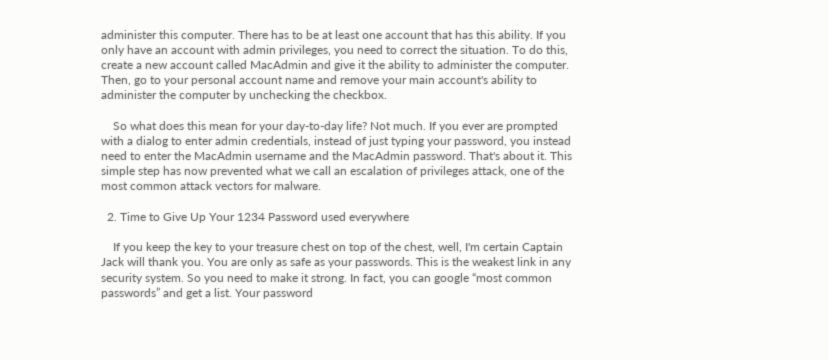administer this computer. There has to be at least one account that has this ability. If you only have an account with admin privileges, you need to correct the situation. To do this, create a new account called MacAdmin and give it the ability to administer the computer. Then, go to your personal account name and remove your main account's ability to administer the computer by unchecking the checkbox.

    So what does this mean for your day-to-day life? Not much. If you ever are prompted with a dialog to enter admin credentials, instead of just typing your password, you instead need to enter the MacAdmin username and the MacAdmin password. That's about it. This simple step has now prevented what we call an escalation of privileges attack, one of the most common attack vectors for malware.

  2. Time to Give Up Your 1234 Password used everywhere

    If you keep the key to your treasure chest on top of the chest, well, I'm certain Captain Jack will thank you. You are only as safe as your passwords. This is the weakest link in any security system. So you need to make it strong. In fact, you can google “most common passwords” and get a list. Your password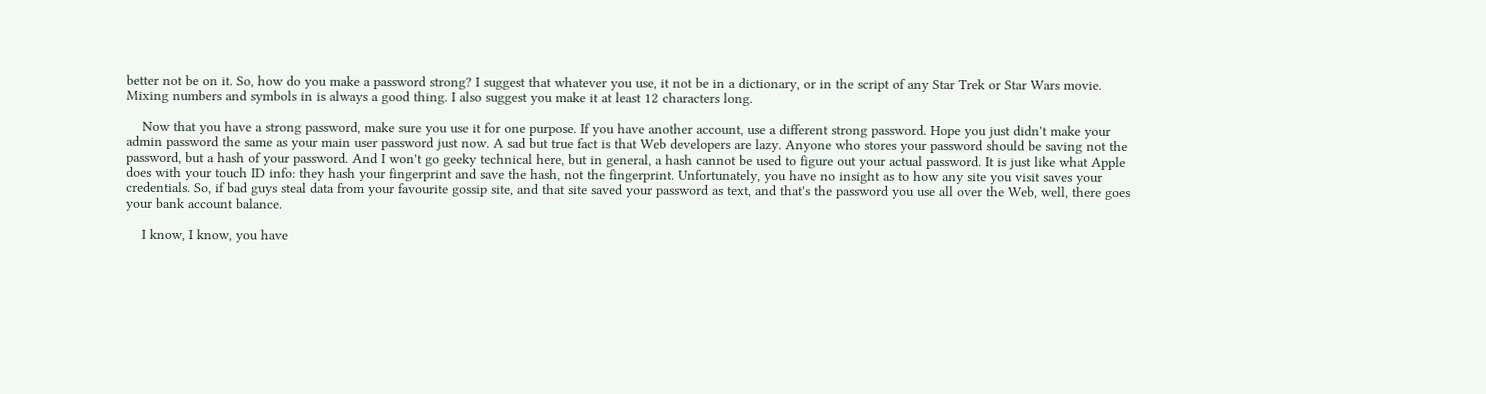better not be on it. So, how do you make a password strong? I suggest that whatever you use, it not be in a dictionary, or in the script of any Star Trek or Star Wars movie. Mixing numbers and symbols in is always a good thing. I also suggest you make it at least 12 characters long.

    Now that you have a strong password, make sure you use it for one purpose. If you have another account, use a different strong password. Hope you just didn't make your admin password the same as your main user password just now. A sad but true fact is that Web developers are lazy. Anyone who stores your password should be saving not the password, but a hash of your password. And I won't go geeky technical here, but in general, a hash cannot be used to figure out your actual password. It is just like what Apple does with your touch ID info: they hash your fingerprint and save the hash, not the fingerprint. Unfortunately, you have no insight as to how any site you visit saves your credentials. So, if bad guys steal data from your favourite gossip site, and that site saved your password as text, and that's the password you use all over the Web, well, there goes your bank account balance.

    I know, I know, you have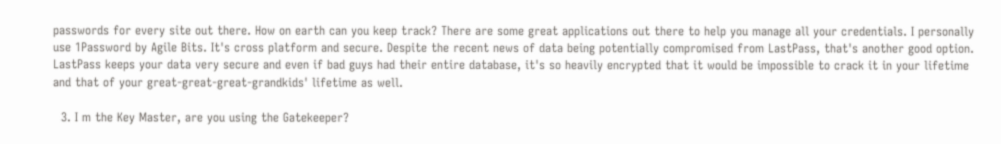passwords for every site out there. How on earth can you keep track? There are some great applications out there to help you manage all your credentials. I personally use 1Password by Agile Bits. It's cross platform and secure. Despite the recent news of data being potentially compromised from LastPass, that's another good option. LastPass keeps your data very secure and even if bad guys had their entire database, it's so heavily encrypted that it would be impossible to crack it in your lifetime and that of your great-great-great-grandkids' lifetime as well.

  3. I m the Key Master, are you using the Gatekeeper?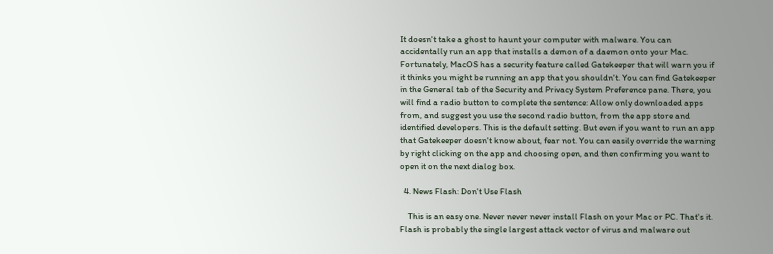It doesn't take a ghost to haunt your computer with malware. You can accidentally run an app that installs a demon of a daemon onto your Mac. Fortunately, MacOS has a security feature called Gatekeeper that will warn you if it thinks you might be running an app that you shouldn't. You can find Gatekeeper in the General tab of the Security and Privacy System Preference pane. There, you will find a radio button to complete the sentence: Allow only downloaded apps from, and suggest you use the second radio button, from the app store and identified developers. This is the default setting. But even if you want to run an app that Gatekeeper doesn't know about, fear not. You can easily override the warning by right clicking on the app and choosing open, and then confirming you want to open it on the next dialog box.

  4. News Flash: Don't Use Flash

    This is an easy one. Never never never install Flash on your Mac or PC. That's it. Flash is probably the single largest attack vector of virus and malware out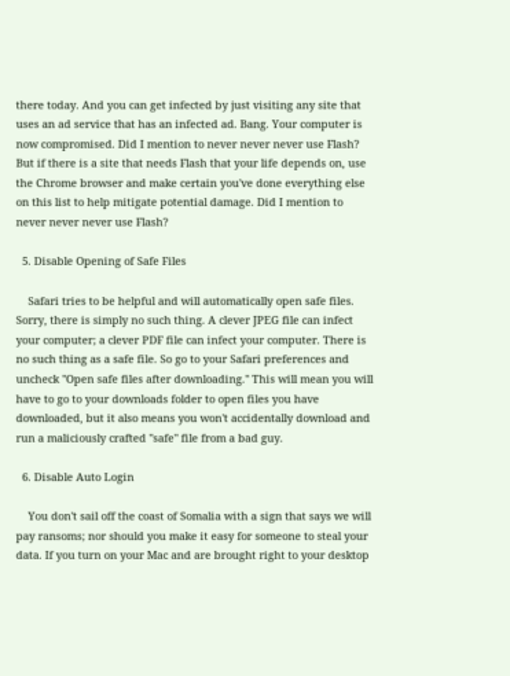there today. And you can get infected by just visiting any site that uses an ad service that has an infected ad. Bang. Your computer is now compromised. Did I mention to never never never use Flash? But if there is a site that needs Flash that your life depends on, use the Chrome browser and make certain you've done everything else on this list to help mitigate potential damage. Did I mention to never never never use Flash?

  5. Disable Opening of Safe Files

    Safari tries to be helpful and will automatically open safe files. Sorry, there is simply no such thing. A clever JPEG file can infect your computer; a clever PDF file can infect your computer. There is no such thing as a safe file. So go to your Safari preferences and uncheck "Open safe files after downloading." This will mean you will have to go to your downloads folder to open files you have downloaded, but it also means you won't accidentally download and run a maliciously crafted "safe" file from a bad guy.

  6. Disable Auto Login

    You don't sail off the coast of Somalia with a sign that says we will pay ransoms; nor should you make it easy for someone to steal your data. If you turn on your Mac and are brought right to your desktop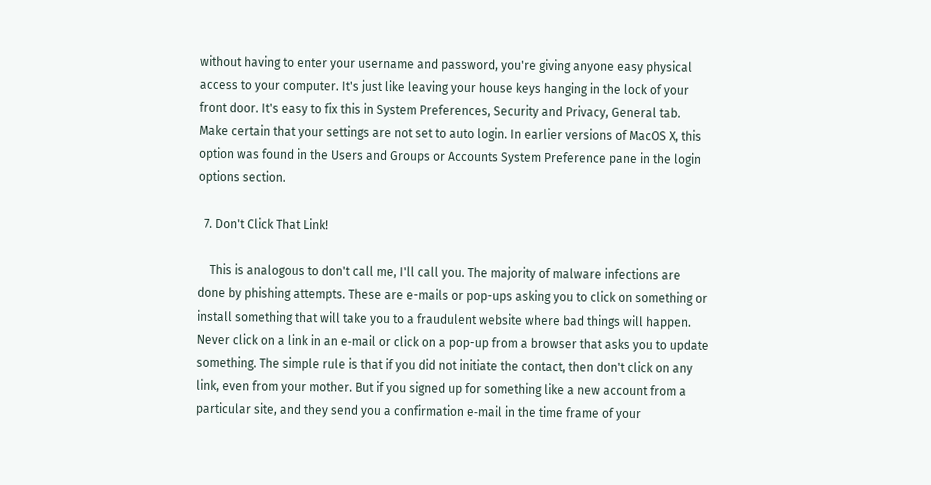without having to enter your username and password, you're giving anyone easy physical access to your computer. It's just like leaving your house keys hanging in the lock of your front door. It's easy to fix this in System Preferences, Security and Privacy, General tab. Make certain that your settings are not set to auto login. In earlier versions of MacOS X, this option was found in the Users and Groups or Accounts System Preference pane in the login options section.

  7. Don't Click That Link!

    This is analogous to don't call me, I'll call you. The majority of malware infections are done by phishing attempts. These are e-mails or pop-ups asking you to click on something or install something that will take you to a fraudulent website where bad things will happen. Never click on a link in an e‑mail or click on a pop-up from a browser that asks you to update something. The simple rule is that if you did not initiate the contact, then don't click on any link, even from your mother. But if you signed up for something like a new account from a particular site, and they send you a confirmation e‑mail in the time frame of your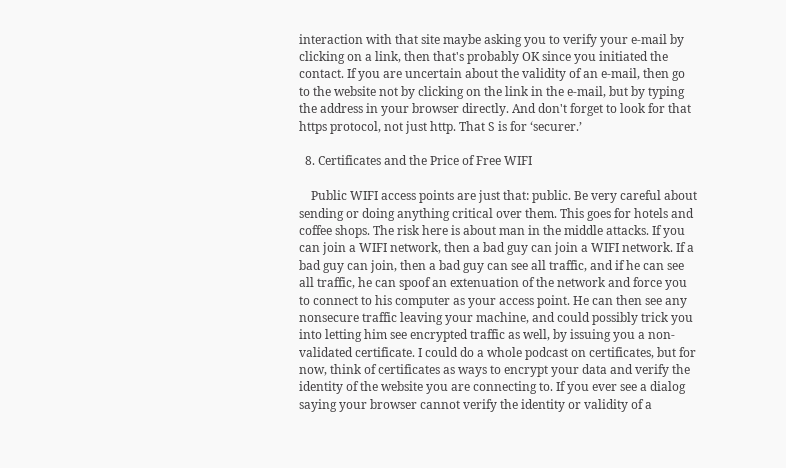interaction with that site maybe asking you to verify your e‑mail by clicking on a link, then that's probably OK since you initiated the contact. If you are uncertain about the validity of an e‑mail, then go to the website not by clicking on the link in the e‑mail, but by typing the address in your browser directly. And don't forget to look for that https protocol, not just http. That S is for ‘securer.’

  8. Certificates and the Price of Free WIFI

    Public WIFI access points are just that: public. Be very careful about sending or doing anything critical over them. This goes for hotels and coffee shops. The risk here is about man in the middle attacks. If you can join a WIFI network, then a bad guy can join a WIFI network. If a bad guy can join, then a bad guy can see all traffic, and if he can see all traffic, he can spoof an extenuation of the network and force you to connect to his computer as your access point. He can then see any nonsecure traffic leaving your machine, and could possibly trick you into letting him see encrypted traffic as well, by issuing you a non-validated certificate. I could do a whole podcast on certificates, but for now, think of certificates as ways to encrypt your data and verify the identity of the website you are connecting to. If you ever see a dialog saying your browser cannot verify the identity or validity of a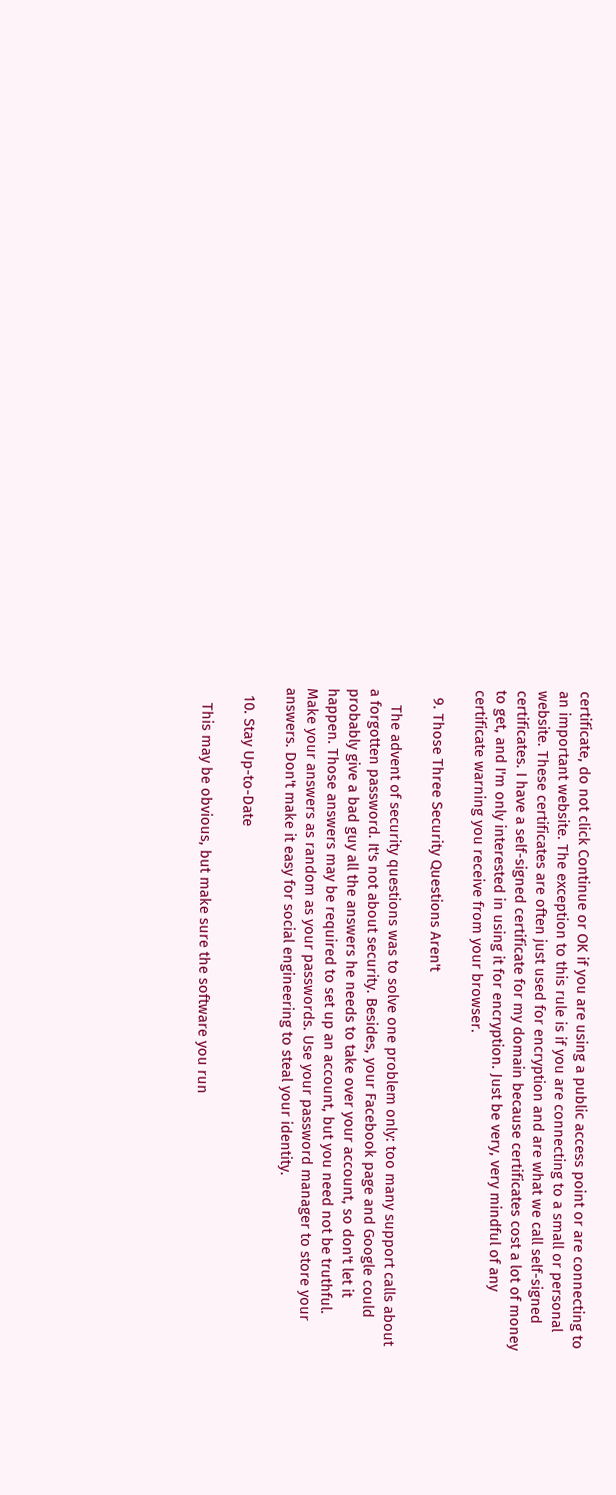certificate, do not click Continue or OK if you are using a public access point or are connecting to an important website. The exception to this rule is if you are connecting to a small or personal website. These certificates are often just used for encryption and are what we call self-signed certificates. I have a self-signed certificate for my domain because certificates cost a lot of money to get, and I'm only interested in using it for encryption. Just be very, very mindful of any certificate warning you receive from your browser.

  9. Those Three Security Questions Aren't

    The advent of security questions was to solve one problem only: too many support calls about a forgotten password. It's not about security. Besides, your Facebook page and Google could probably give a bad guy all the answers he needs to take over your account, so don't let it happen. Those answers may be required to set up an account, but you need not be truthful. Make your answers as random as your passwords. Use your password manager to store your answers. Don't make it easy for social engineering to steal your identity.

  10. Stay Up-to-Date

    This may be obvious, but make sure the software you run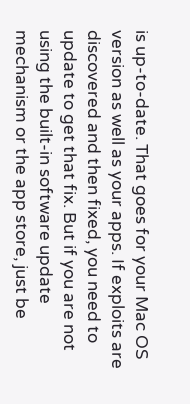is up-to-date. That goes for your Mac OS version as well as your apps. If exploits are discovered and then fixed, you need to update to get that fix. But if you are not using the built-in software update mechanism or the app store, just be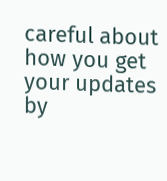careful about how you get your updates by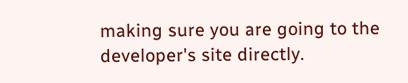making sure you are going to the developer's site directly.